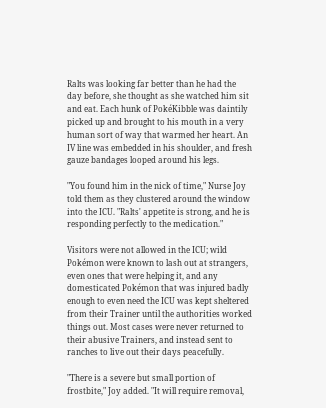Ralts was looking far better than he had the day before, she thought as she watched him sit and eat. Each hunk of PokéKibble was daintily picked up and brought to his mouth in a very human sort of way that warmed her heart. An IV line was embedded in his shoulder, and fresh gauze bandages looped around his legs.

"You found him in the nick of time," Nurse Joy told them as they clustered around the window into the ICU. "Ralts' appetite is strong, and he is responding perfectly to the medication."

Visitors were not allowed in the ICU; wild Pokémon were known to lash out at strangers, even ones that were helping it, and any domesticated Pokémon that was injured badly enough to even need the ICU was kept sheltered from their Trainer until the authorities worked things out. Most cases were never returned to their abusive Trainers, and instead sent to ranches to live out their days peacefully.

"There is a severe but small portion of frostbite," Joy added. "It will require removal,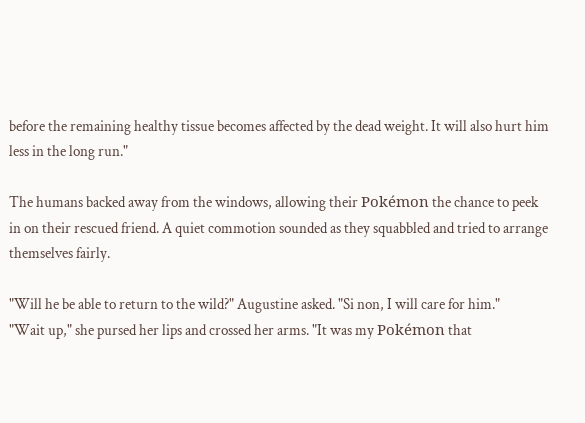before the remaining healthy tissue becomes affected by the dead weight. It will also hurt him less in the long run."

The humans backed away from the windows, allowing their Pokémon the chance to peek in on their rescued friend. A quiet commotion sounded as they squabbled and tried to arrange themselves fairly.

"Will he be able to return to the wild?" Augustine asked. "Si non, I will care for him."
"Wait up," she pursed her lips and crossed her arms. "It was my Pokémon that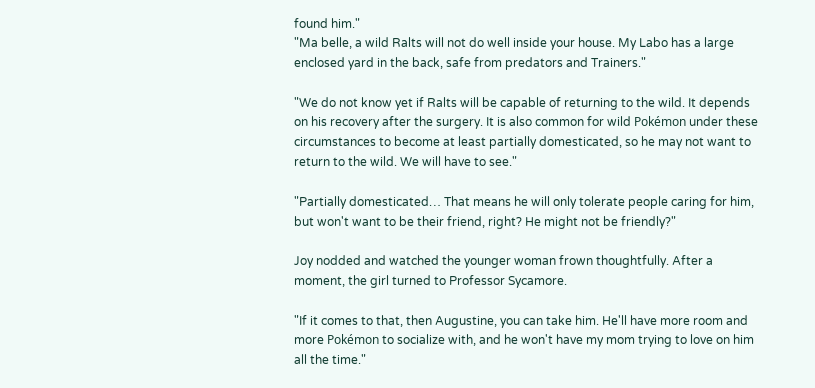found him."
"Ma belle, a wild Ralts will not do well inside your house. My Labo has a large enclosed yard in the back, safe from predators and Trainers."

"We do not know yet if Ralts will be capable of returning to the wild. It depends on his recovery after the surgery. It is also common for wild Pokémon under these circumstances to become at least partially domesticated, so he may not want to return to the wild. We will have to see."

"Partially domesticated… That means he will only tolerate people caring for him, but won't want to be their friend, right? He might not be friendly?"

Joy nodded and watched the younger woman frown thoughtfully. After a moment, the girl turned to Professor Sycamore.

"If it comes to that, then Augustine, you can take him. He'll have more room and more Pokémon to socialize with, and he won't have my mom trying to love on him all the time."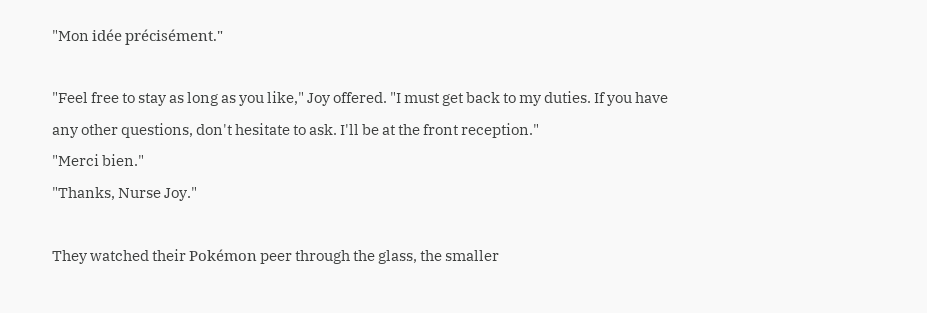"Mon idée précisément."

"Feel free to stay as long as you like," Joy offered. "I must get back to my duties. If you have any other questions, don't hesitate to ask. I'll be at the front reception."
"Merci bien."
"Thanks, Nurse Joy."

They watched their Pokémon peer through the glass, the smaller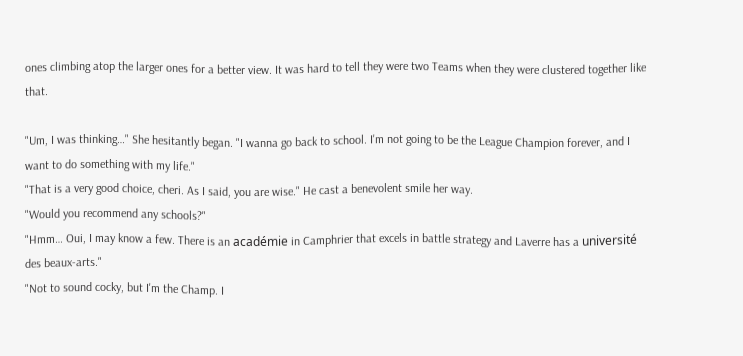ones climbing atop the larger ones for a better view. It was hard to tell they were two Teams when they were clustered together like that.

"Um, I was thinking…" She hesitantly began. "I wanna go back to school. I'm not going to be the League Champion forever, and I want to do something with my life."
"That is a very good choice, cheri. As I said, you are wise." He cast a benevolent smile her way.
"Would you recommend any schools?"
"Hmm… Oui, I may know a few. There is an académie in Camphrier that excels in battle strategy and Laverre has a université des beaux-arts."
"Not to sound cocky, but I'm the Champ. I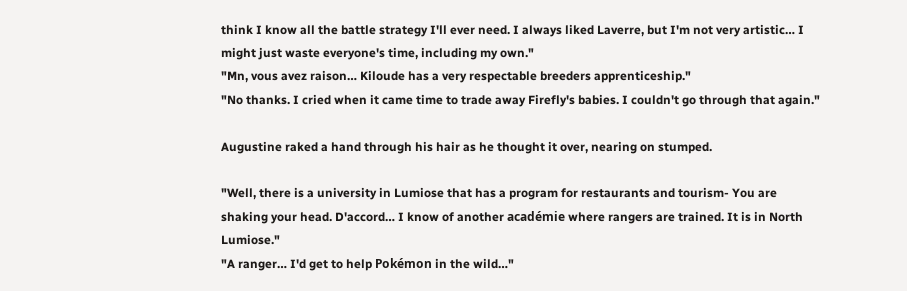think I know all the battle strategy I'll ever need. I always liked Laverre, but I'm not very artistic… I might just waste everyone's time, including my own."
"Mn, vous avez raison… Kiloude has a very respectable breeders apprenticeship."
"No thanks. I cried when it came time to trade away Firefly's babies. I couldn't go through that again."

Augustine raked a hand through his hair as he thought it over, nearing on stumped.

"Well, there is a university in Lumiose that has a program for restaurants and tourism- You are shaking your head. D'accord… I know of another académie where rangers are trained. It is in North Lumiose."
"A ranger… I'd get to help Pokémon in the wild…"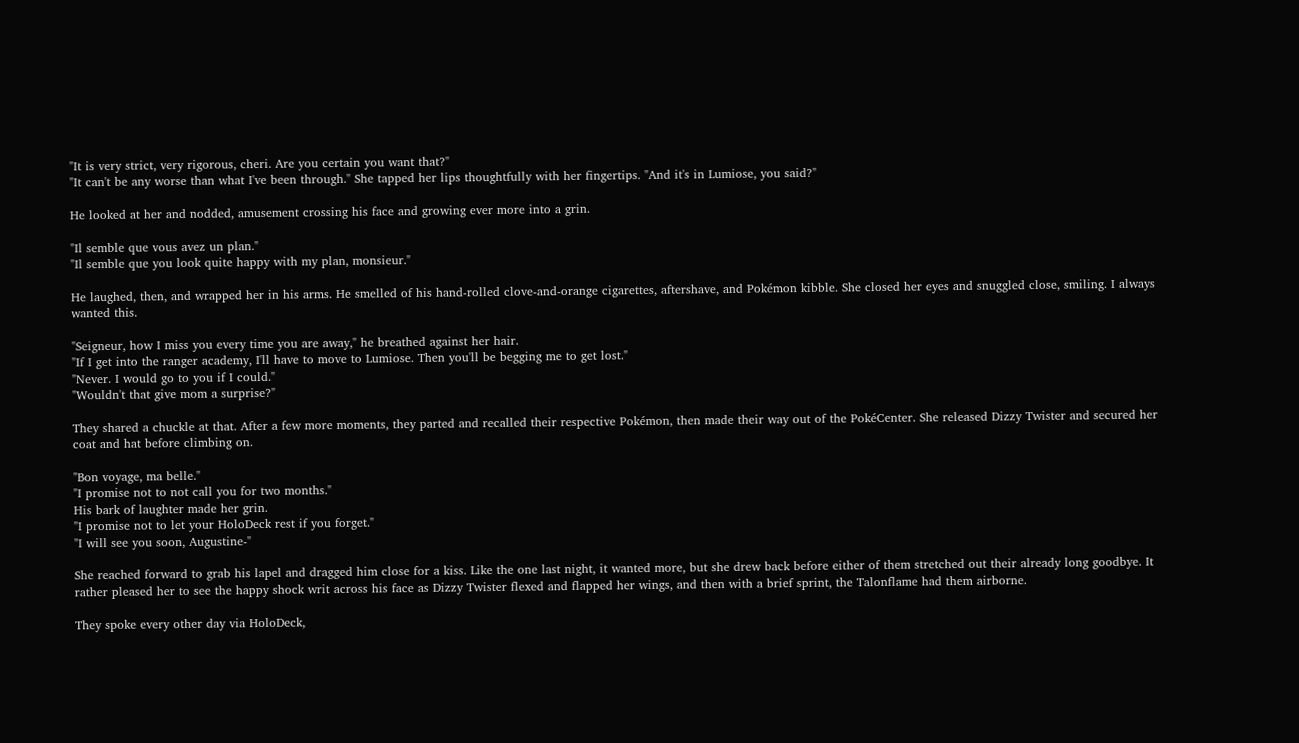"It is very strict, very rigorous, cheri. Are you certain you want that?"
"It can't be any worse than what I've been through." She tapped her lips thoughtfully with her fingertips. "And it's in Lumiose, you said?"

He looked at her and nodded, amusement crossing his face and growing ever more into a grin.

"Il semble que vous avez un plan."
"Il semble que you look quite happy with my plan, monsieur."

He laughed, then, and wrapped her in his arms. He smelled of his hand-rolled clove-and-orange cigarettes, aftershave, and Pokémon kibble. She closed her eyes and snuggled close, smiling. I always wanted this.

"Seigneur, how I miss you every time you are away," he breathed against her hair.
"If I get into the ranger academy, I'll have to move to Lumiose. Then you'll be begging me to get lost."
"Never. I would go to you if I could."
"Wouldn't that give mom a surprise?"

They shared a chuckle at that. After a few more moments, they parted and recalled their respective Pokémon, then made their way out of the PokéCenter. She released Dizzy Twister and secured her coat and hat before climbing on.

"Bon voyage, ma belle."
"I promise not to not call you for two months."
His bark of laughter made her grin.
"I promise not to let your HoloDeck rest if you forget."
"I will see you soon, Augustine-"

She reached forward to grab his lapel and dragged him close for a kiss. Like the one last night, it wanted more, but she drew back before either of them stretched out their already long goodbye. It rather pleased her to see the happy shock writ across his face as Dizzy Twister flexed and flapped her wings, and then with a brief sprint, the Talonflame had them airborne.

They spoke every other day via HoloDeck,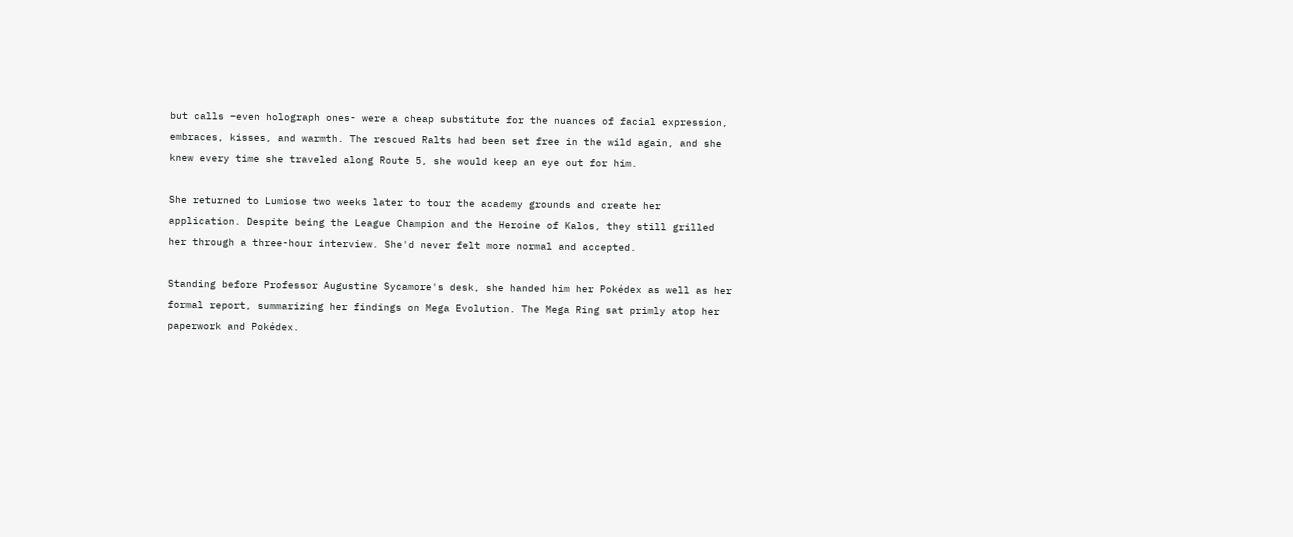but calls –even holograph ones- were a cheap substitute for the nuances of facial expression, embraces, kisses, and warmth. The rescued Ralts had been set free in the wild again, and she knew every time she traveled along Route 5, she would keep an eye out for him.

She returned to Lumiose two weeks later to tour the academy grounds and create her application. Despite being the League Champion and the Heroine of Kalos, they still grilled her through a three-hour interview. She'd never felt more normal and accepted.

Standing before Professor Augustine Sycamore's desk, she handed him her Pokédex as well as her formal report, summarizing her findings on Mega Evolution. The Mega Ring sat primly atop her paperwork and Pokédex.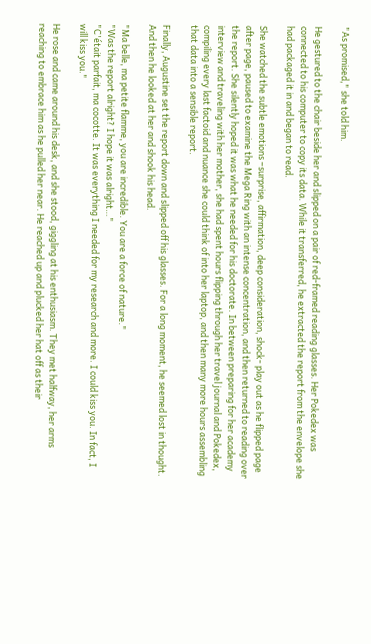"As promised," she told him.

He gestured to the chair beside her and slipped on a pair of red-framed reading glasses. Her Pokedex was connected to his computer to copy its data. While it transferred, he extracted the report from the envelope she had packaged it in and began to read.

She watched the subtle emotions –surprise, affirmation, deep consideration, shock- play out as he flipped page after page, paused to examine the Mega Ring with an intense concentration, and then returned to reading over the report. She silently hoped it was what he needed for his doctorate. In between preparing for her academy interview and traveling with her mother, she had spent hours flipping through her travel journal and Pokedex, compiling every last factoid and nuance she could think of into her laptop, and then many more hours assembling that data into a sensible report.

Finally, Augustine set the report down and slipped off his glasses. For a long moment, he seemed lost in thought. And then he looked at her and shook his head.

"Ma belle, ma petite flamme, you are incredible. You are a force of nature."
"Was the report alright? I hope it was alright…"
"C'était parfait, ma cocotte. It was everything I needed for my research and more. I could kiss you. In fact, I will kiss you."

He rose and came around his desk, and she stood, giggling at his enthusiasm. They met halfway, her arms reaching to embrace him as he pulled her near. He reached up and plucked her hat off as their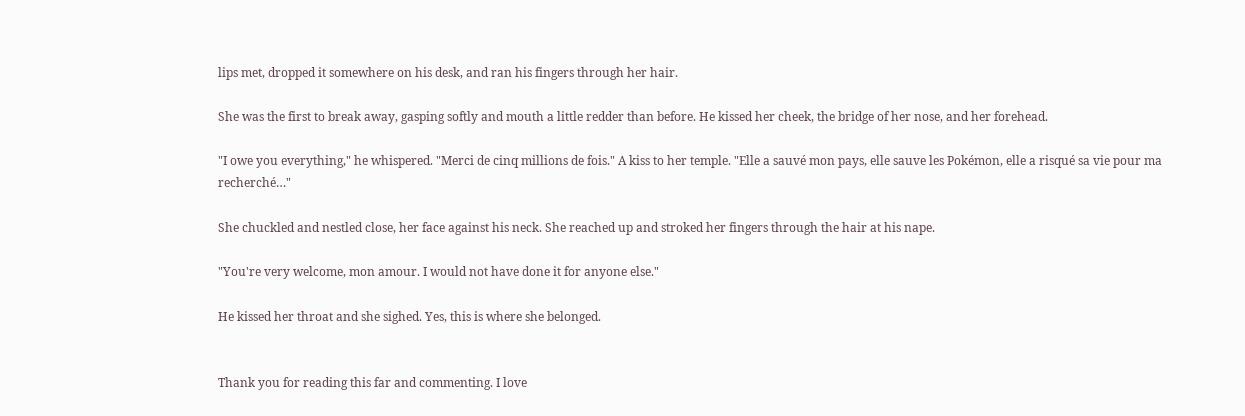lips met, dropped it somewhere on his desk, and ran his fingers through her hair.

She was the first to break away, gasping softly and mouth a little redder than before. He kissed her cheek, the bridge of her nose, and her forehead.

"I owe you everything," he whispered. "Merci de cinq millions de fois." A kiss to her temple. "Elle a sauvé mon pays, elle sauve les Pokémon, elle a risqué sa vie pour ma recherché…"

She chuckled and nestled close, her face against his neck. She reached up and stroked her fingers through the hair at his nape.

"You're very welcome, mon amour. I would not have done it for anyone else."

He kissed her throat and she sighed. Yes, this is where she belonged.


Thank you for reading this far and commenting. I love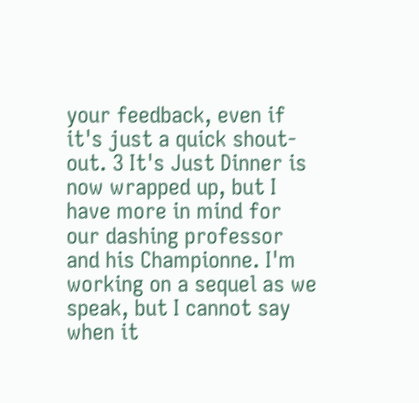your feedback, even if it's just a quick shout-out. 3 It's Just Dinner is now wrapped up, but I have more in mind for our dashing professor and his Championne. I'm working on a sequel as we speak, but I cannot say when it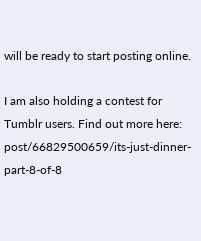will be ready to start posting online.

I am also holding a contest for Tumblr users. Find out more here: post/66829500659/its-just-dinner-part-8-of-8